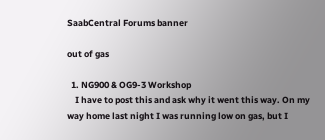SaabCentral Forums banner

out of gas

  1. NG900 & OG9-3 Workshop
    I have to post this and ask why it went this way. On my way home last night I was running low on gas, but I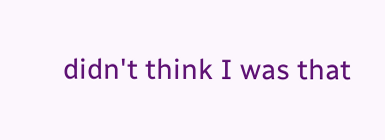didn't think I was that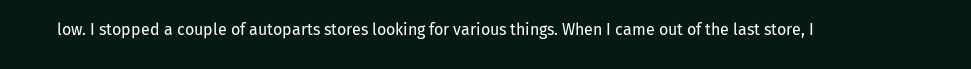low. I stopped a couple of autoparts stores looking for various things. When I came out of the last store, I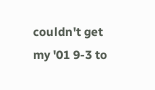couldn't get my '01 9-3 to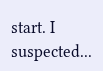start. I suspected...